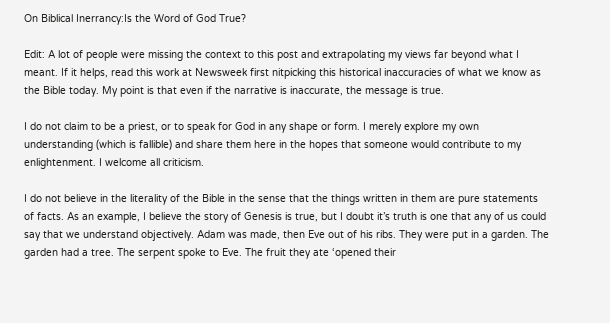On Biblical Inerrancy:Is the Word of God True?

Edit: A lot of people were missing the context to this post and extrapolating my views far beyond what I meant. If it helps, read this work at Newsweek first nitpicking this historical inaccuracies of what we know as the Bible today. My point is that even if the narrative is inaccurate, the message is true.

I do not claim to be a priest, or to speak for God in any shape or form. I merely explore my own understanding (which is fallible) and share them here in the hopes that someone would contribute to my enlightenment. I welcome all criticism.

I do not believe in the literality of the Bible in the sense that the things written in them are pure statements of facts. As an example, I believe the story of Genesis is true, but I doubt it’s truth is one that any of us could say that we understand objectively. Adam was made, then Eve out of his ribs. They were put in a garden. The garden had a tree. The serpent spoke to Eve. The fruit they ate ‘opened their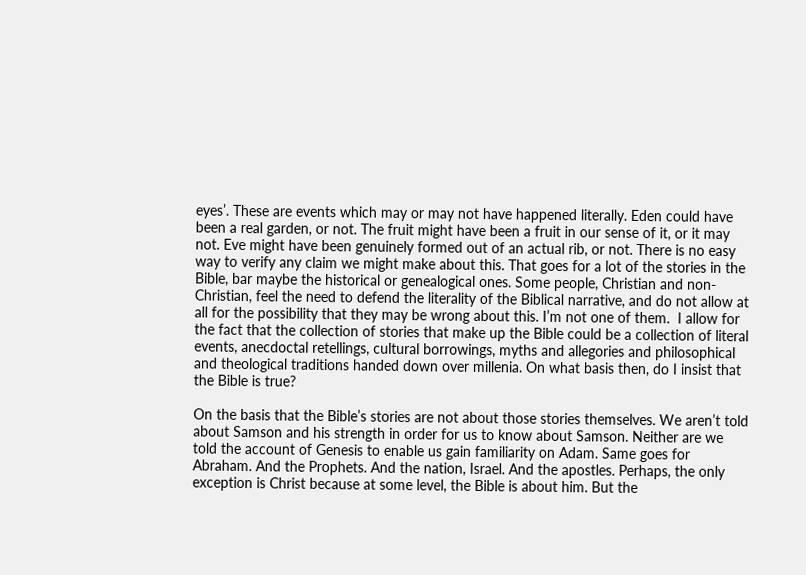eyes’. These are events which may or may not have happened literally. Eden could have been a real garden, or not. The fruit might have been a fruit in our sense of it, or it may not. Eve might have been genuinely formed out of an actual rib, or not. There is no easy way to verify any claim we might make about this. That goes for a lot of the stories in the Bible, bar maybe the historical or genealogical ones. Some people, Christian and non-Christian, feel the need to defend the literality of the Biblical narrative, and do not allow at all for the possibility that they may be wrong about this. I’m not one of them.  I allow for the fact that the collection of stories that make up the Bible could be a collection of literal events, anecdoctal retellings, cultural borrowings, myths and allegories and philosophical and theological traditions handed down over millenia. On what basis then, do I insist that the Bible is true?

On the basis that the Bible’s stories are not about those stories themselves. We aren’t told about Samson and his strength in order for us to know about Samson. Neither are we told the account of Genesis to enable us gain familiarity on Adam. Same goes for Abraham. And the Prophets. And the nation, Israel. And the apostles. Perhaps, the only exception is Christ because at some level, the Bible is about him. But the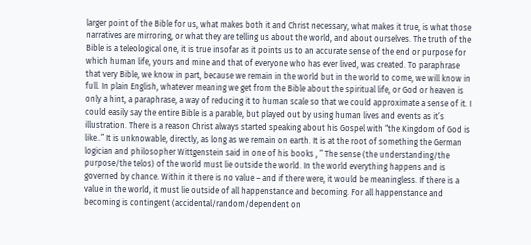larger point of the Bible for us, what makes both it and Christ necessary, what makes it true, is what those narratives are mirroring, or what they are telling us about the world, and about ourselves. The truth of the Bible is a teleological one, it is true insofar as it points us to an accurate sense of the end or purpose for which human life, yours and mine and that of everyone who has ever lived, was created. To paraphrase that very Bible, we know in part, because we remain in the world but in the world to come, we will know in full. In plain English, whatever meaning we get from the Bible about the spiritual life, or God or heaven is only a hint, a paraphrase, a way of reducing it to human scale so that we could approximate a sense of it. I could easily say the entire Bible is a parable, but played out by using human lives and events as it’s illustration. There is a reason Christ always started speaking about his Gospel with “the Kingdom of God is like..” It is unknowable, directly, as long as we remain on earth. It is at the root of something the German logician and philosopher Wittgenstein said in one of his books , ” The sense (the understanding/the purpose/the telos) of the world must lie outside the world. In the world everything happens and is governed by chance. Within it there is no value – and if there were, it would be meaningless. If there is a value in the world, it must lie outside of all happenstance and becoming. For all happenstance and becoming is contingent (accidental/random/dependent on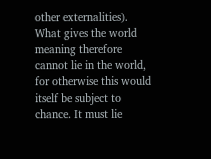other externalities). What gives the world meaning therefore cannot lie in the world, for otherwise this would itself be subject to chance. It must lie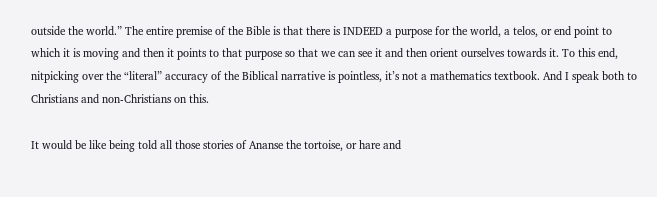outside the world.” The entire premise of the Bible is that there is INDEED a purpose for the world, a telos, or end point to which it is moving and then it points to that purpose so that we can see it and then orient ourselves towards it. To this end, nitpicking over the “literal” accuracy of the Biblical narrative is pointless, it’s not a mathematics textbook. And I speak both to Christians and non-Christians on this.

It would be like being told all those stories of Ananse the tortoise, or hare and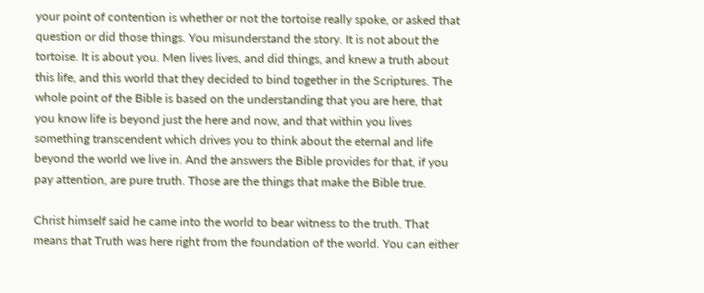your point of contention is whether or not the tortoise really spoke, or asked that question or did those things. You misunderstand the story. It is not about the tortoise. It is about you. Men lives lives, and did things, and knew a truth about this life, and this world that they decided to bind together in the Scriptures. The whole point of the Bible is based on the understanding that you are here, that you know life is beyond just the here and now, and that within you lives something transcendent which drives you to think about the eternal and life beyond the world we live in. And the answers the Bible provides for that, if you pay attention, are pure truth. Those are the things that make the Bible true.

Christ himself said he came into the world to bear witness to the truth. That means that Truth was here right from the foundation of the world. You can either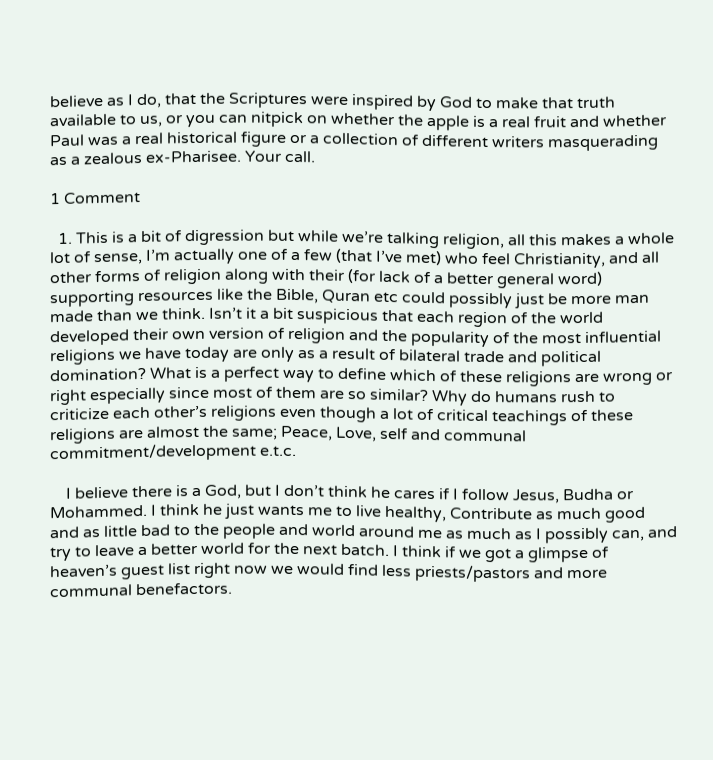believe as I do, that the Scriptures were inspired by God to make that truth available to us, or you can nitpick on whether the apple is a real fruit and whether Paul was a real historical figure or a collection of different writers masquerading as a zealous ex-Pharisee. Your call.

1 Comment

  1. This is a bit of digression but while we’re talking religion, all this makes a whole lot of sense, I’m actually one of a few (that I’ve met) who feel Christianity, and all other forms of religion along with their (for lack of a better general word) supporting resources like the Bible, Quran etc could possibly just be more man made than we think. Isn’t it a bit suspicious that each region of the world developed their own version of religion and the popularity of the most influential religions we have today are only as a result of bilateral trade and political domination? What is a perfect way to define which of these religions are wrong or right especially since most of them are so similar? Why do humans rush to criticize each other’s religions even though a lot of critical teachings of these religions are almost the same; Peace, Love, self and communal commitment/development e.t.c.

    I believe there is a God, but I don’t think he cares if I follow Jesus, Budha or Mohammed. I think he just wants me to live healthy, Contribute as much good and as little bad to the people and world around me as much as I possibly can, and try to leave a better world for the next batch. I think if we got a glimpse of heaven’s guest list right now we would find less priests/pastors and more communal benefactors.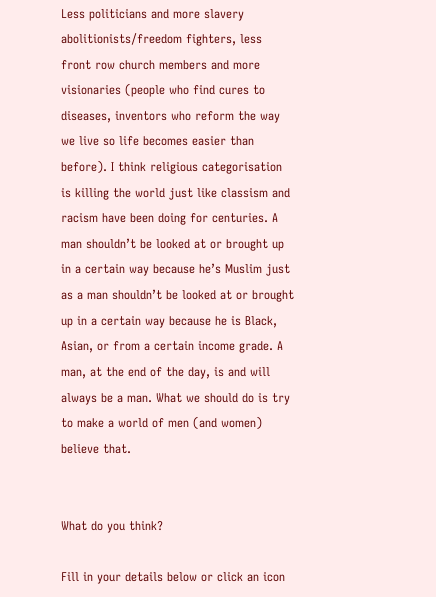Less politicians and more slavery abolitionists/freedom fighters, less front row church members and more visionaries (people who find cures to diseases, inventors who reform the way we live so life becomes easier than before). I think religious categorisation is killing the world just like classism and racism have been doing for centuries. A man shouldn’t be looked at or brought up in a certain way because he’s Muslim just as a man shouldn’t be looked at or brought up in a certain way because he is Black, Asian, or from a certain income grade. A man, at the end of the day, is and will always be a man. What we should do is try to make a world of men (and women) believe that.


What do you think?

Fill in your details below or click an icon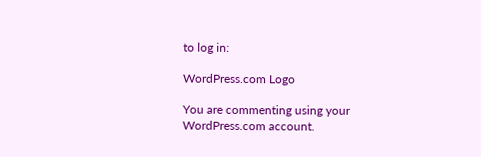to log in:

WordPress.com Logo

You are commenting using your WordPress.com account.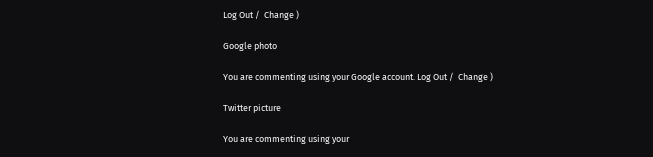Log Out /  Change )

Google photo

You are commenting using your Google account. Log Out /  Change )

Twitter picture

You are commenting using your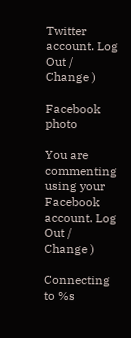Twitter account. Log Out /  Change )

Facebook photo

You are commenting using your Facebook account. Log Out /  Change )

Connecting to %s